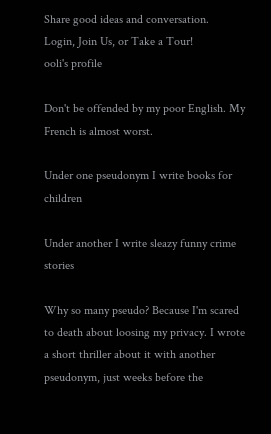Share good ideas and conversation.   Login, Join Us, or Take a Tour!
ooli's profile

Don't be offended by my poor English. My French is almost worst.

Under one pseudonym I write books for children

Under another I write sleazy funny crime stories

Why so many pseudo? Because I'm scared to death about loosing my privacy. I wrote a short thriller about it with another pseudonym, just weeks before the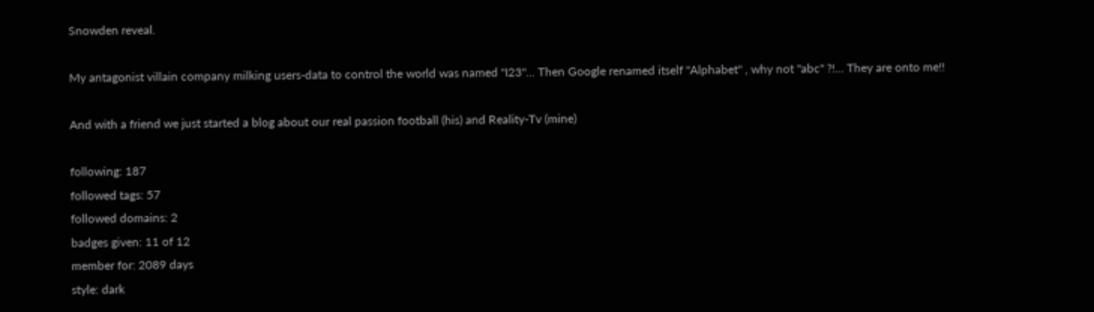Snowden reveal.

My antagonist villain company milking users-data to control the world was named "I23"... Then Google renamed itself "Alphabet" , why not "abc" ?!... They are onto me!!

And with a friend we just started a blog about our real passion football (his) and Reality-Tv (mine)

following: 187
followed tags: 57
followed domains: 2
badges given: 11 of 12
member for: 2089 days
style: dark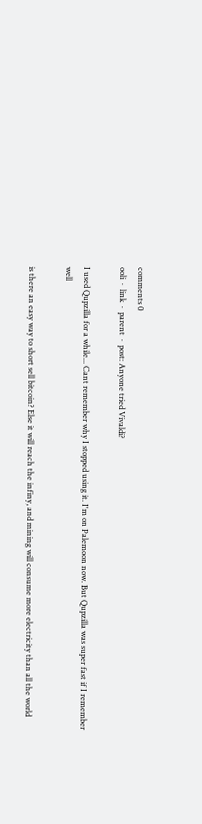comments 0
ooli  ·  link  ·  parent  ·  post: Anyone tried Vivaldi?

I used Qupzilla for a while... Cant remember why I stopped using it. I'm on Palemoon now. But Qupzilla was super fast if I remember well

is there an easy way to short sell bitcoin? Else it will reach the infiny, and mining will consume more electricity than all the world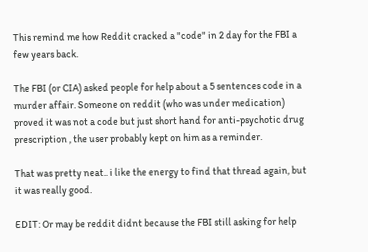This remind me how Reddit cracked a "code" in 2 day for the FBI a few years back.

The FBI (or CIA) asked people for help about a 5 sentences code in a murder affair. Someone on reddit (who was under medication) proved it was not a code but just short hand for anti-psychotic drug prescription , the user probably kept on him as a reminder.

That was pretty neat.. i like the energy to find that thread again, but it was really good.

EDIT: Or may be reddit didnt because the FBI still asking for help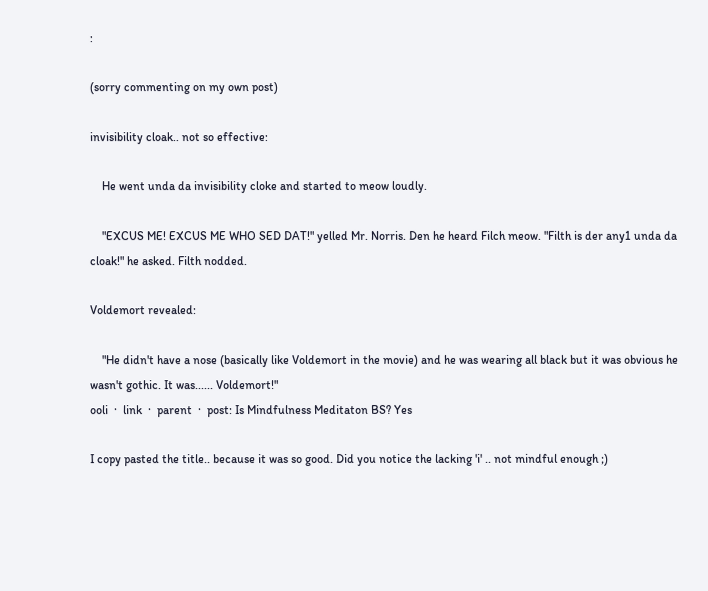:

(sorry commenting on my own post)

invisibility cloak.. not so effective:

    He went unda da invisibility cloke and started to meow loudly.

    "EXCUS ME! EXCUS ME WHO SED DAT!" yelled Mr. Norris. Den he heard Filch meow. "Filth is der any1 unda da cloak!" he asked. Filth nodded.

Voldemort revealed:

    "He didn't have a nose (basically like Voldemort in the movie) and he was wearing all black but it was obvious he wasn't gothic. It was...... Voldemort!"
ooli  ·  link  ·  parent  ·  post: Is Mindfulness Meditaton BS? Yes

I copy pasted the title.. because it was so good. Did you notice the lacking 'i' .. not mindful enough ;)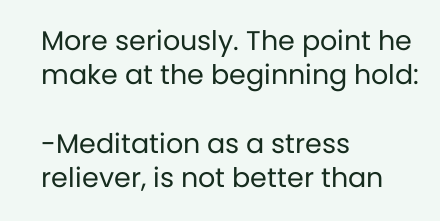More seriously. The point he make at the beginning hold:

-Meditation as a stress reliever, is not better than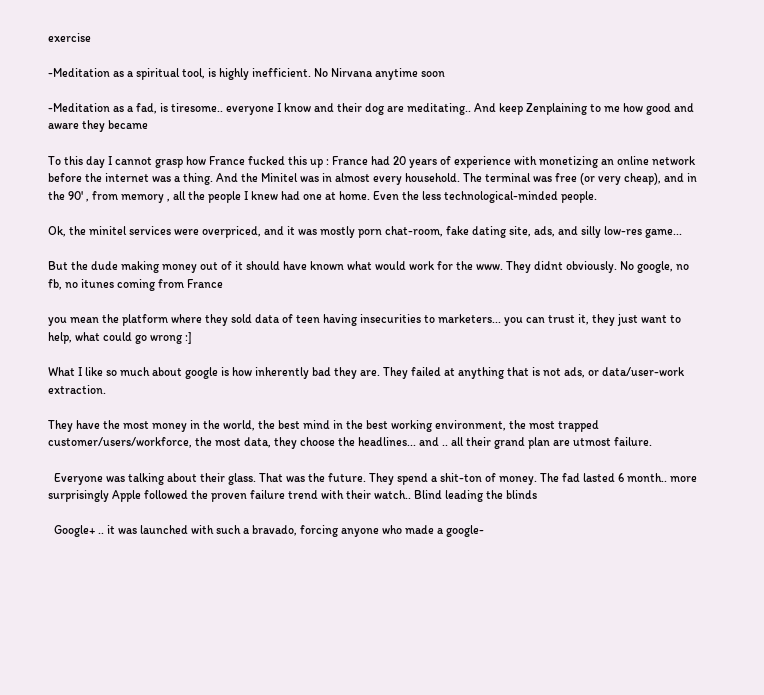exercise

-Meditation as a spiritual tool, is highly inefficient. No Nirvana anytime soon

-Meditation as a fad, is tiresome.. everyone I know and their dog are meditating.. And keep Zenplaining to me how good and aware they became

To this day I cannot grasp how France fucked this up : France had 20 years of experience with monetizing an online network before the internet was a thing. And the Minitel was in almost every household. The terminal was free (or very cheap), and in the 90' , from memory , all the people I knew had one at home. Even the less technological-minded people.

Ok, the minitel services were overpriced, and it was mostly porn chat-room, fake dating site, ads, and silly low-res game...

But the dude making money out of it should have known what would work for the www. They didnt obviously. No google, no fb, no itunes coming from France

you mean the platform where they sold data of teen having insecurities to marketers... you can trust it, they just want to help, what could go wrong :]

What I like so much about google is how inherently bad they are. They failed at anything that is not ads, or data/user-work extraction.

They have the most money in the world, the best mind in the best working environment, the most trapped customer/users/workforce, the most data, they choose the headlines... and .. all their grand plan are utmost failure.

  Everyone was talking about their glass. That was the future. They spend a shit-ton of money. The fad lasted 6 month.. more surprisingly Apple followed the proven failure trend with their watch.. Blind leading the blinds

  Google+ .. it was launched with such a bravado, forcing anyone who made a google-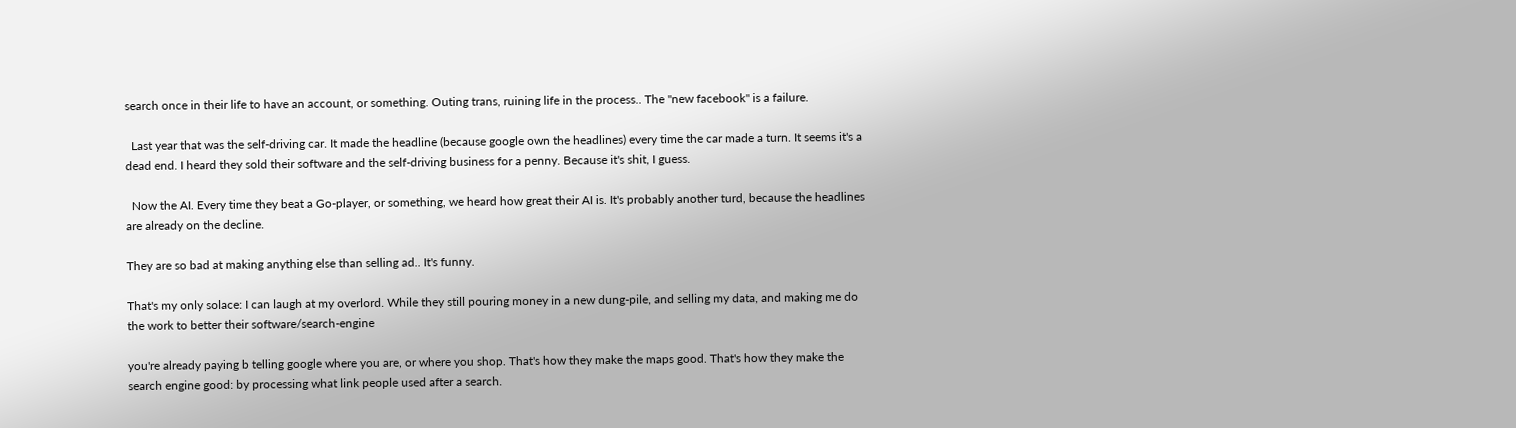search once in their life to have an account, or something. Outing trans, ruining life in the process.. The "new facebook" is a failure.

  Last year that was the self-driving car. It made the headline (because google own the headlines) every time the car made a turn. It seems it's a dead end. I heard they sold their software and the self-driving business for a penny. Because it's shit, I guess.

  Now the AI. Every time they beat a Go-player, or something, we heard how great their AI is. It's probably another turd, because the headlines are already on the decline.

They are so bad at making anything else than selling ad.. It's funny.

That's my only solace: I can laugh at my overlord. While they still pouring money in a new dung-pile, and selling my data, and making me do the work to better their software/search-engine

you're already paying b telling google where you are, or where you shop. That's how they make the maps good. That's how they make the search engine good: by processing what link people used after a search.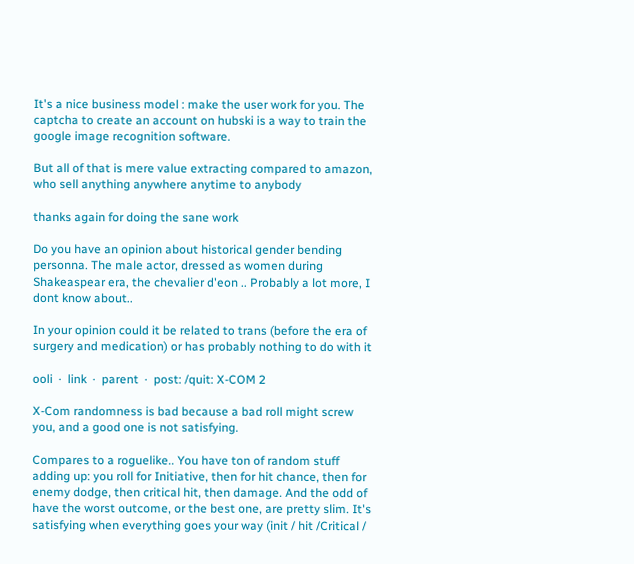It's a nice business model : make the user work for you. The captcha to create an account on hubski is a way to train the google image recognition software.

But all of that is mere value extracting compared to amazon, who sell anything anywhere anytime to anybody

thanks again for doing the sane work

Do you have an opinion about historical gender bending personna. The male actor, dressed as women during Shakeaspear era, the chevalier d'eon .. Probably a lot more, I dont know about..

In your opinion could it be related to trans (before the era of surgery and medication) or has probably nothing to do with it

ooli  ·  link  ·  parent  ·  post: /quit: X-COM 2

X-Com randomness is bad because a bad roll might screw you, and a good one is not satisfying.

Compares to a roguelike.. You have ton of random stuff adding up: you roll for Initiative, then for hit chance, then for enemy dodge, then critical hit, then damage. And the odd of have the worst outcome, or the best one, are pretty slim. It's satisfying when everything goes your way (init / hit /Critical /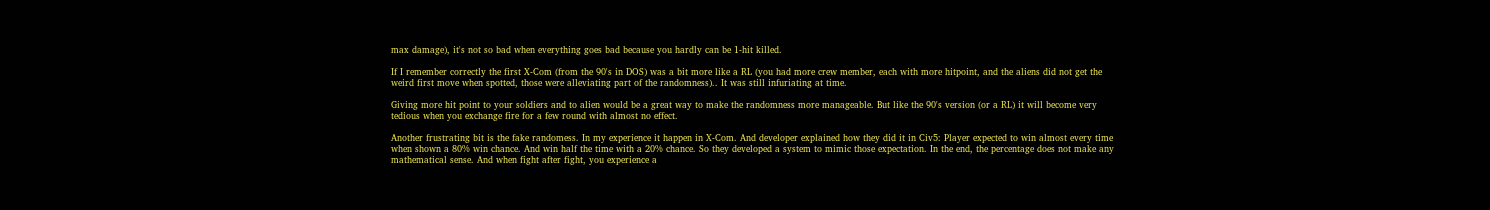max damage), it's not so bad when everything goes bad because you hardly can be 1-hit killed.

If I remember correctly the first X-Com (from the 90's in DOS) was a bit more like a RL (you had more crew member, each with more hitpoint, and the aliens did not get the weird first move when spotted, those were alleviating part of the randomness).. It was still infuriating at time.

Giving more hit point to your soldiers and to alien would be a great way to make the randomness more manageable. But like the 90's version (or a RL) it will become very tedious when you exchange fire for a few round with almost no effect.

Another frustrating bit is the fake randomess. In my experience it happen in X-Com. And developer explained how they did it in Civ5: Player expected to win almost every time when shown a 80% win chance. And win half the time with a 20% chance. So they developed a system to mimic those expectation. In the end, the percentage does not make any mathematical sense. And when fight after fight, you experience a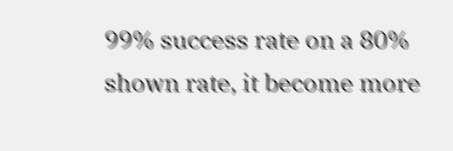99% success rate on a 80% shown rate, it become more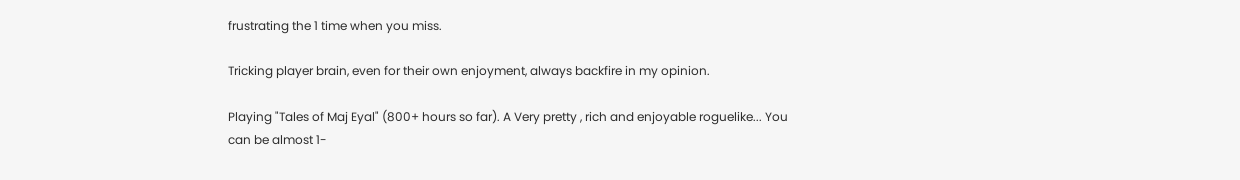frustrating the 1 time when you miss.

Tricking player brain, even for their own enjoyment, always backfire in my opinion.

Playing "Tales of Maj Eyal" (800+ hours so far). A Very pretty , rich and enjoyable roguelike... You can be almost 1-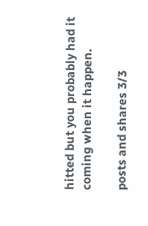hitted but you probably had it coming when it happen.

posts and shares 3/3